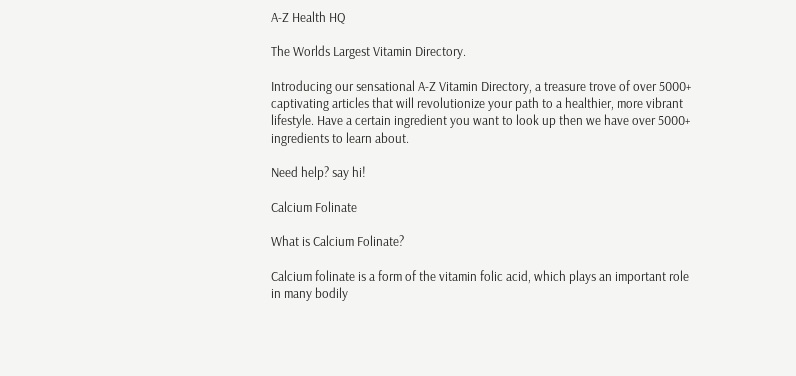A-Z Health HQ

The Worlds Largest Vitamin Directory.

Introducing our sensational A-Z Vitamin Directory, a treasure trove of over 5000+ captivating articles that will revolutionize your path to a healthier, more vibrant lifestyle. Have a certain ingredient you want to look up then we have over 5000+ ingredients to learn about.

Need help? say hi!

Calcium Folinate

What is Calcium Folinate?

Calcium folinate is a form of the vitamin folic acid, which plays an important role in many bodily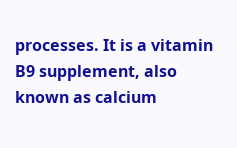processes. It is a vitamin B9 supplement, also known as calcium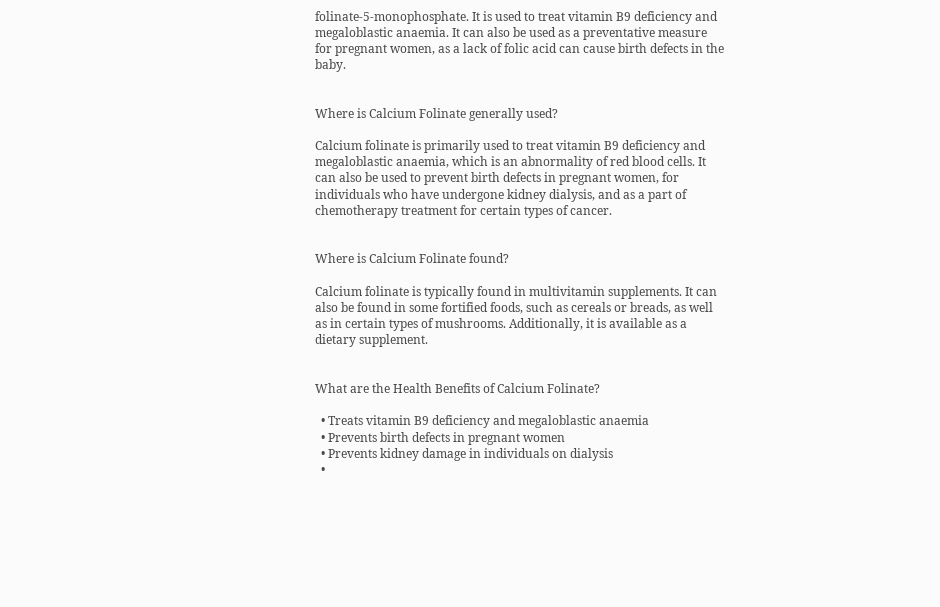folinate-5-monophosphate. It is used to treat vitamin B9 deficiency and megaloblastic anaemia. It can also be used as a preventative measure for pregnant women, as a lack of folic acid can cause birth defects in the baby.


Where is Calcium Folinate generally used?

Calcium folinate is primarily used to treat vitamin B9 deficiency and megaloblastic anaemia, which is an abnormality of red blood cells. It can also be used to prevent birth defects in pregnant women, for individuals who have undergone kidney dialysis, and as a part of chemotherapy treatment for certain types of cancer.


Where is Calcium Folinate found?

Calcium folinate is typically found in multivitamin supplements. It can also be found in some fortified foods, such as cereals or breads, as well as in certain types of mushrooms. Additionally, it is available as a dietary supplement.


What are the Health Benefits of Calcium Folinate?

  • Treats vitamin B9 deficiency and megaloblastic anaemia
  • Prevents birth defects in pregnant women
  • Prevents kidney damage in individuals on dialysis
  •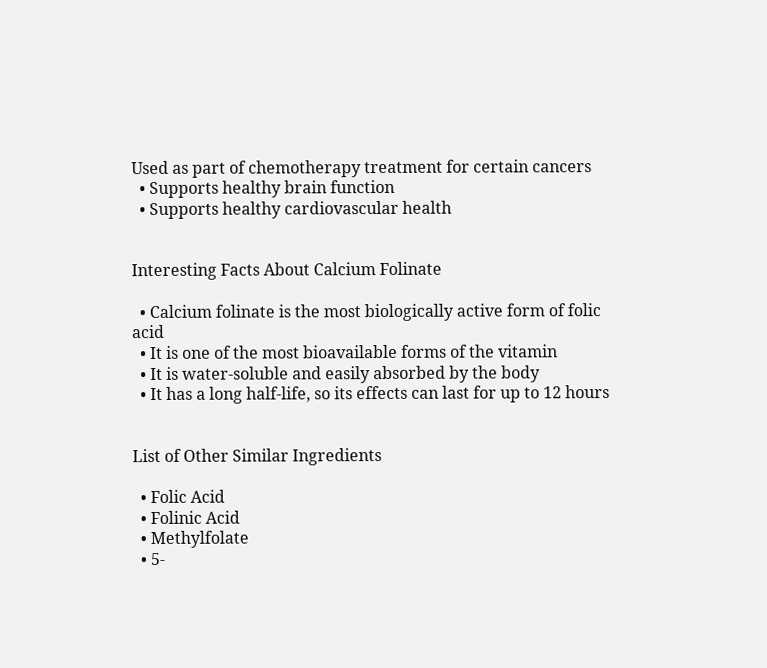Used as part of chemotherapy treatment for certain cancers
  • Supports healthy brain function
  • Supports healthy cardiovascular health


Interesting Facts About Calcium Folinate

  • Calcium folinate is the most biologically active form of folic acid
  • It is one of the most bioavailable forms of the vitamin
  • It is water-soluble and easily absorbed by the body
  • It has a long half-life, so its effects can last for up to 12 hours


List of Other Similar Ingredients

  • Folic Acid
  • Folinic Acid
  • Methylfolate
  • 5-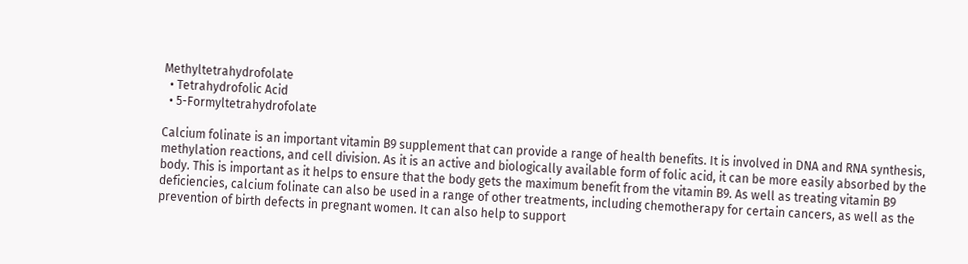Methyltetrahydrofolate
  • Tetrahydrofolic Acid
  • 5-Formyltetrahydrofolate

Calcium folinate is an important vitamin B9 supplement that can provide a range of health benefits. It is involved in DNA and RNA synthesis, methylation reactions, and cell division. As it is an active and biologically available form of folic acid, it can be more easily absorbed by the body. This is important as it helps to ensure that the body gets the maximum benefit from the vitamin B9. As well as treating vitamin B9 deficiencies, calcium folinate can also be used in a range of other treatments, including chemotherapy for certain cancers, as well as the prevention of birth defects in pregnant women. It can also help to support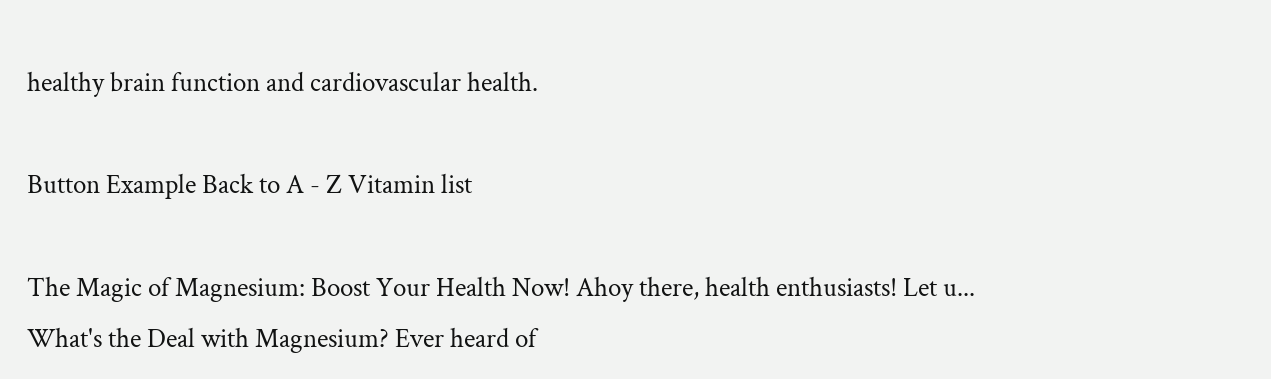healthy brain function and cardiovascular health.

Button Example Back to A - Z Vitamin list

The Magic of Magnesium: Boost Your Health Now! Ahoy there, health enthusiasts! Let u...
What's the Deal with Magnesium? Ever heard of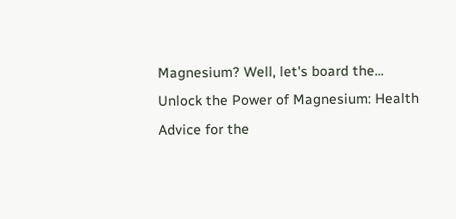Magnesium? Well, let's board the...
Unlock the Power of Magnesium: Health Advice for the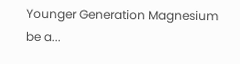Younger Generation Magnesium be a...